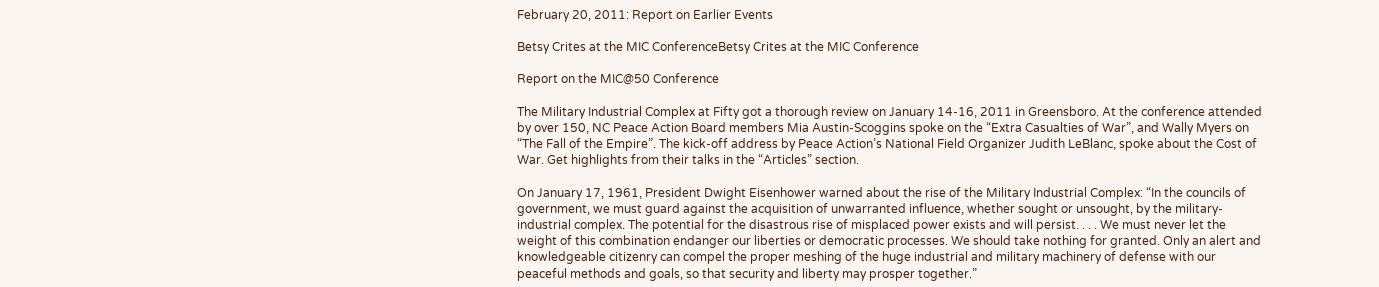February 20, 2011: Report on Earlier Events

Betsy Crites at the MIC ConferenceBetsy Crites at the MIC Conference

Report on the MIC@50 Conference

The Military Industrial Complex at Fifty got a thorough review on January 14-16, 2011 in Greensboro. At the conference attended by over 150, NC Peace Action Board members Mia Austin-Scoggins spoke on the “Extra Casualties of War”, and Wally Myers on “The Fall of the Empire”. The kick-off address by Peace Action’s National Field Organizer Judith LeBlanc, spoke about the Cost of War. Get highlights from their talks in the “Articles” section.

On January 17, 1961, President Dwight Eisenhower warned about the rise of the Military Industrial Complex: “In the councils of government, we must guard against the acquisition of unwarranted influence, whether sought or unsought, by the military-industrial complex. The potential for the disastrous rise of misplaced power exists and will persist. . . . We must never let the weight of this combination endanger our liberties or democratic processes. We should take nothing for granted. Only an alert and knowledgeable citizenry can compel the proper meshing of the huge industrial and military machinery of defense with our peaceful methods and goals, so that security and liberty may prosper together.”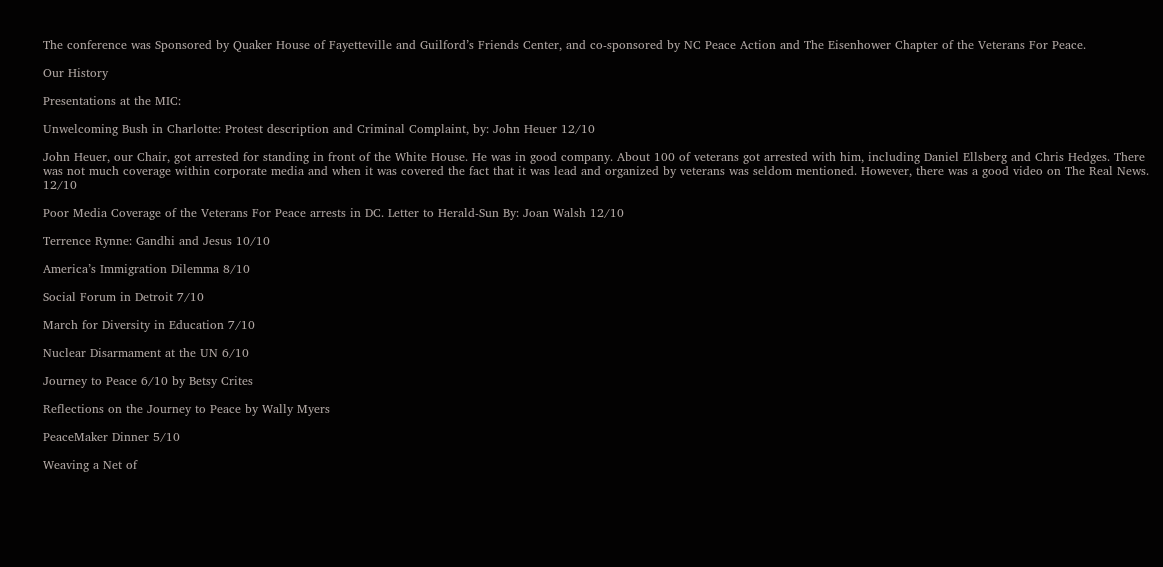The conference was Sponsored by Quaker House of Fayetteville and Guilford’s Friends Center, and co-sponsored by NC Peace Action and The Eisenhower Chapter of the Veterans For Peace.

Our History

Presentations at the MIC:

Unwelcoming Bush in Charlotte: Protest description and Criminal Complaint, by: John Heuer 12/10

John Heuer, our Chair, got arrested for standing in front of the White House. He was in good company. About 100 of veterans got arrested with him, including Daniel Ellsberg and Chris Hedges. There was not much coverage within corporate media and when it was covered the fact that it was lead and organized by veterans was seldom mentioned. However, there was a good video on The Real News. 12/10

Poor Media Coverage of the Veterans For Peace arrests in DC. Letter to Herald-Sun By: Joan Walsh 12/10

Terrence Rynne: Gandhi and Jesus 10/10

America’s Immigration Dilemma 8/10

Social Forum in Detroit 7/10

March for Diversity in Education 7/10

Nuclear Disarmament at the UN 6/10

Journey to Peace 6/10 by Betsy Crites

Reflections on the Journey to Peace by Wally Myers

PeaceMaker Dinner 5/10

Weaving a Net of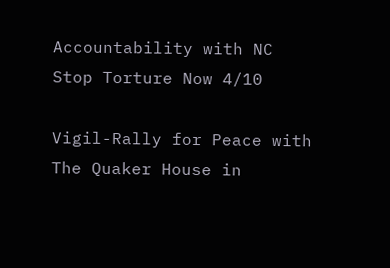Accountability with NC Stop Torture Now 4/10

Vigil-Rally for Peace with The Quaker House in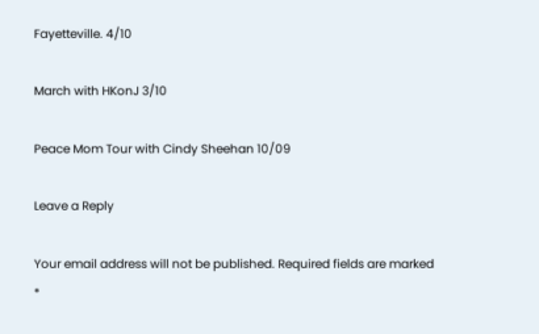Fayetteville. 4/10

March with HKonJ 3/10

Peace Mom Tour with Cindy Sheehan 10/09

Leave a Reply

Your email address will not be published. Required fields are marked *